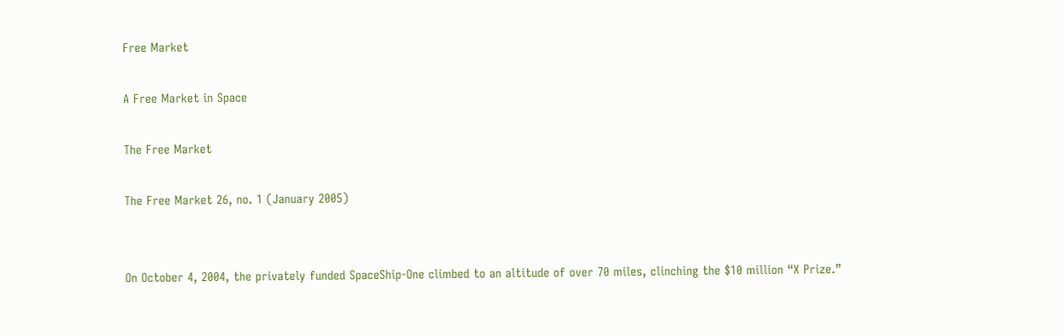Free Market

A Free Market in Space

The Free Market

The Free Market 26, no. 1 (January 2005)


On October 4, 2004, the privately funded SpaceShip-One climbed to an altitude of over 70 miles, clinching the $10 million “X Prize.”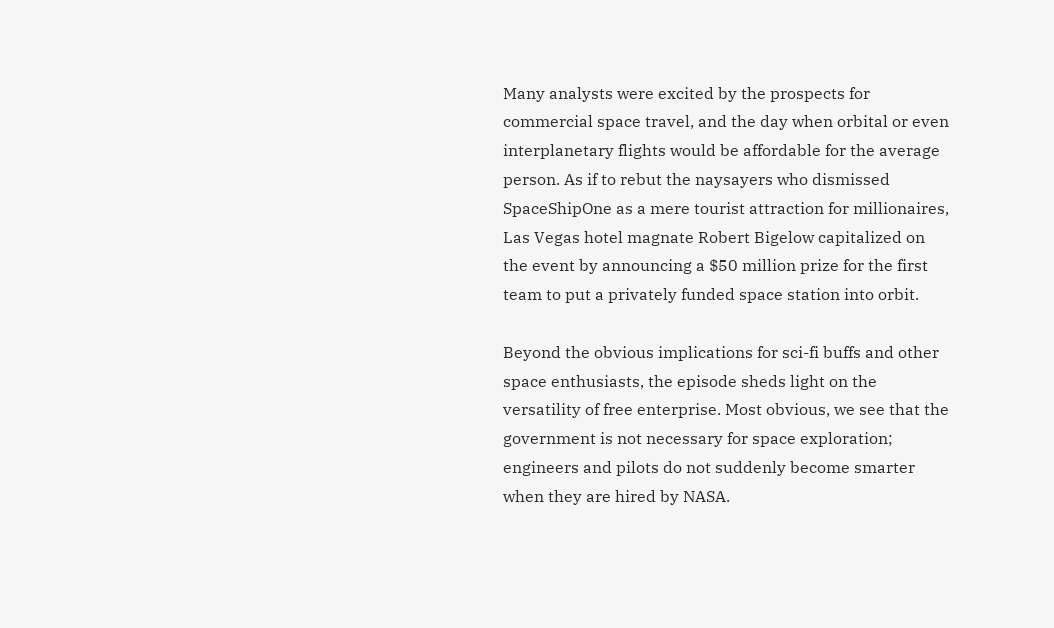Many analysts were excited by the prospects for commercial space travel, and the day when orbital or even interplanetary flights would be affordable for the average person. As if to rebut the naysayers who dismissed SpaceShipOne as a mere tourist attraction for millionaires, Las Vegas hotel magnate Robert Bigelow capitalized on the event by announcing a $50 million prize for the first team to put a privately funded space station into orbit.

Beyond the obvious implications for sci-fi buffs and other space enthusiasts, the episode sheds light on the versatility of free enterprise. Most obvious, we see that the government is not necessary for space exploration; engineers and pilots do not suddenly become smarter when they are hired by NASA.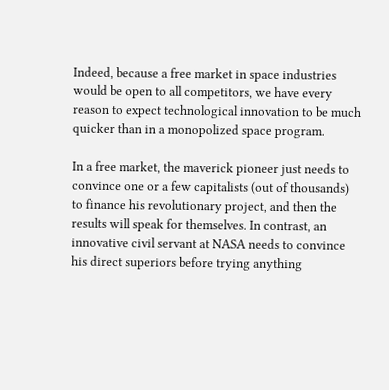Indeed, because a free market in space industries would be open to all competitors, we have every reason to expect technological innovation to be much quicker than in a monopolized space program.

In a free market, the maverick pioneer just needs to convince one or a few capitalists (out of thousands) to finance his revolutionary project, and then the results will speak for themselves. In contrast, an innovative civil servant at NASA needs to convince his direct superiors before trying anything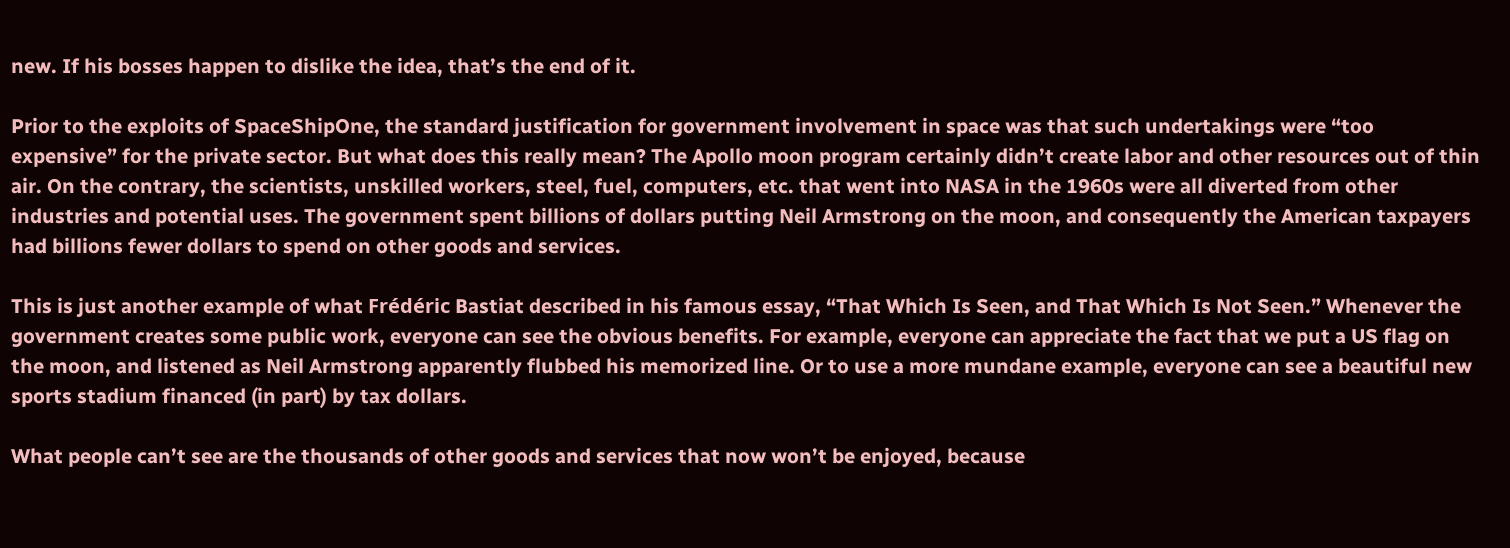new. If his bosses happen to dislike the idea, that’s the end of it.

Prior to the exploits of SpaceShipOne, the standard justification for government involvement in space was that such undertakings were “too expensive” for the private sector. But what does this really mean? The Apollo moon program certainly didn’t create labor and other resources out of thin air. On the contrary, the scientists, unskilled workers, steel, fuel, computers, etc. that went into NASA in the 1960s were all diverted from other industries and potential uses. The government spent billions of dollars putting Neil Armstrong on the moon, and consequently the American taxpayers had billions fewer dollars to spend on other goods and services.

This is just another example of what Frédéric Bastiat described in his famous essay, “That Which Is Seen, and That Which Is Not Seen.” Whenever the government creates some public work, everyone can see the obvious benefits. For example, everyone can appreciate the fact that we put a US flag on the moon, and listened as Neil Armstrong apparently flubbed his memorized line. Or to use a more mundane example, everyone can see a beautiful new sports stadium financed (in part) by tax dollars.

What people can’t see are the thousands of other goods and services that now won’t be enjoyed, because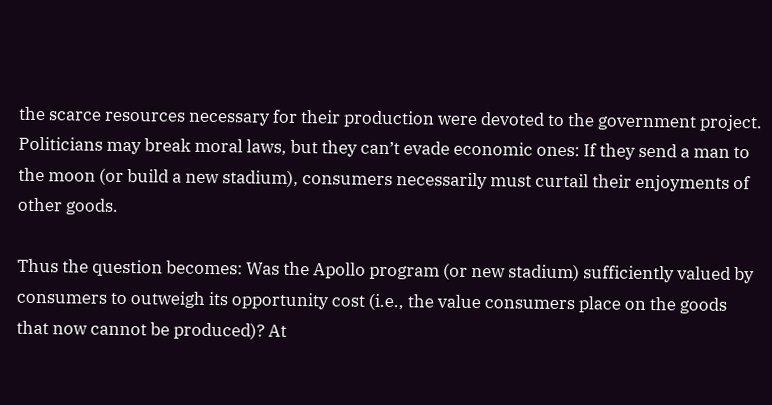the scarce resources necessary for their production were devoted to the government project. Politicians may break moral laws, but they can’t evade economic ones: If they send a man to the moon (or build a new stadium), consumers necessarily must curtail their enjoyments of other goods.

Thus the question becomes: Was the Apollo program (or new stadium) sufficiently valued by consumers to outweigh its opportunity cost (i.e., the value consumers place on the goods that now cannot be produced)? At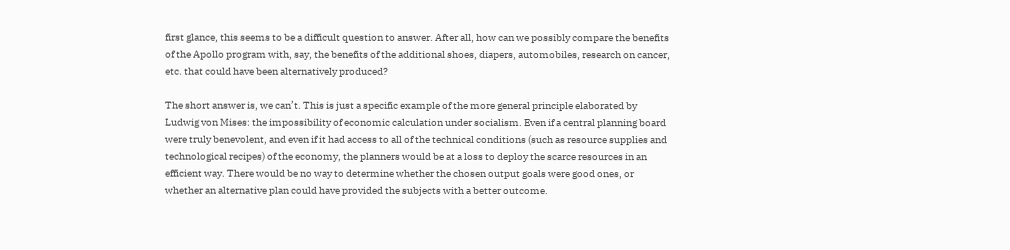first glance, this seems to be a difficult question to answer. After all, how can we possibly compare the benefits of the Apollo program with, say, the benefits of the additional shoes, diapers, automobiles, research on cancer, etc. that could have been alternatively produced?

The short answer is, we can’t. This is just a specific example of the more general principle elaborated by Ludwig von Mises: the impossibility of economic calculation under socialism. Even if a central planning board were truly benevolent, and even if it had access to all of the technical conditions (such as resource supplies and technological recipes) of the economy, the planners would be at a loss to deploy the scarce resources in an efficient way. There would be no way to determine whether the chosen output goals were good ones, or whether an alternative plan could have provided the subjects with a better outcome.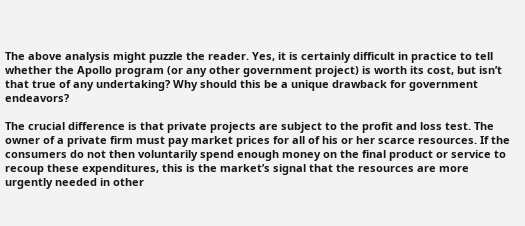The above analysis might puzzle the reader. Yes, it is certainly difficult in practice to tell whether the Apollo program (or any other government project) is worth its cost, but isn’t that true of any undertaking? Why should this be a unique drawback for government endeavors?

The crucial difference is that private projects are subject to the profit and loss test. The owner of a private firm must pay market prices for all of his or her scarce resources. If the consumers do not then voluntarily spend enough money on the final product or service to recoup these expenditures, this is the market’s signal that the resources are more urgently needed in other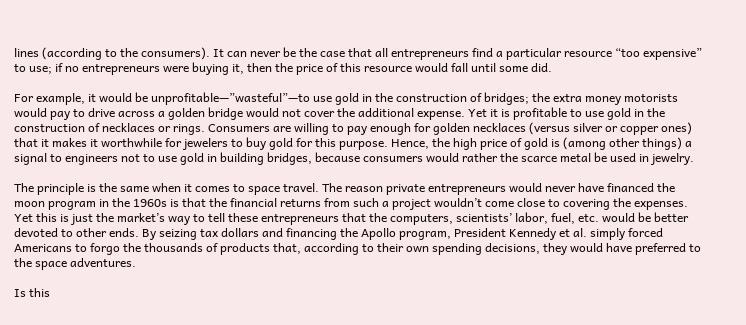lines (according to the consumers). It can never be the case that all entrepreneurs find a particular resource “too expensive” to use; if no entrepreneurs were buying it, then the price of this resource would fall until some did.

For example, it would be unprofitable—”wasteful”—to use gold in the construction of bridges; the extra money motorists would pay to drive across a golden bridge would not cover the additional expense. Yet it is profitable to use gold in the construction of necklaces or rings. Consumers are willing to pay enough for golden necklaces (versus silver or copper ones) that it makes it worthwhile for jewelers to buy gold for this purpose. Hence, the high price of gold is (among other things) a signal to engineers not to use gold in building bridges, because consumers would rather the scarce metal be used in jewelry.

The principle is the same when it comes to space travel. The reason private entrepreneurs would never have financed the moon program in the 1960s is that the financial returns from such a project wouldn’t come close to covering the expenses. Yet this is just the market’s way to tell these entrepreneurs that the computers, scientists’ labor, fuel, etc. would be better devoted to other ends. By seizing tax dollars and financing the Apollo program, President Kennedy et al. simply forced Americans to forgo the thousands of products that, according to their own spending decisions, they would have preferred to the space adventures.

Is this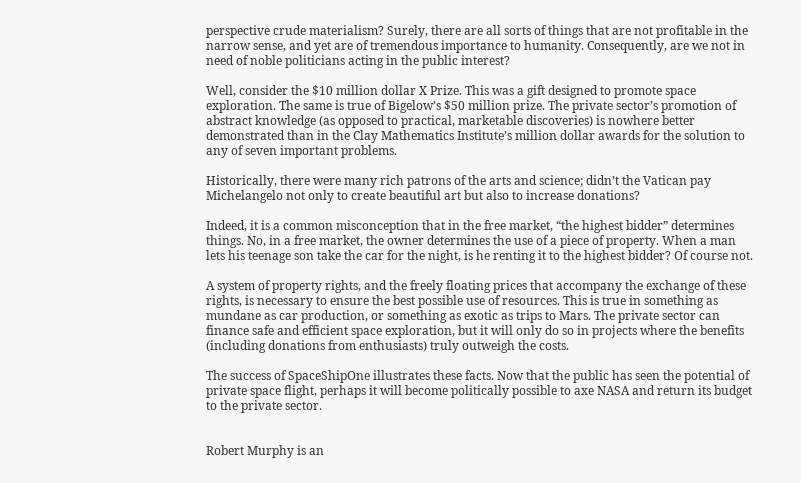perspective crude materialism? Surely, there are all sorts of things that are not profitable in the narrow sense, and yet are of tremendous importance to humanity. Consequently, are we not in need of noble politicians acting in the public interest?

Well, consider the $10 million dollar X Prize. This was a gift designed to promote space exploration. The same is true of Bigelow’s $50 million prize. The private sector’s promotion of abstract knowledge (as opposed to practical, marketable discoveries) is nowhere better demonstrated than in the Clay Mathematics Institute’s million dollar awards for the solution to any of seven important problems.

Historically, there were many rich patrons of the arts and science; didn’t the Vatican pay Michelangelo not only to create beautiful art but also to increase donations?

Indeed, it is a common misconception that in the free market, “the highest bidder” determines things. No, in a free market, the owner determines the use of a piece of property. When a man lets his teenage son take the car for the night, is he renting it to the highest bidder? Of course not.

A system of property rights, and the freely floating prices that accompany the exchange of these rights, is necessary to ensure the best possible use of resources. This is true in something as mundane as car production, or something as exotic as trips to Mars. The private sector can finance safe and efficient space exploration, but it will only do so in projects where the benefits (including donations from enthusiasts) truly outweigh the costs.

The success of SpaceShipOne illustrates these facts. Now that the public has seen the potential of private space flight, perhaps it will become politically possible to axe NASA and return its budget to the private sector.


Robert Murphy is an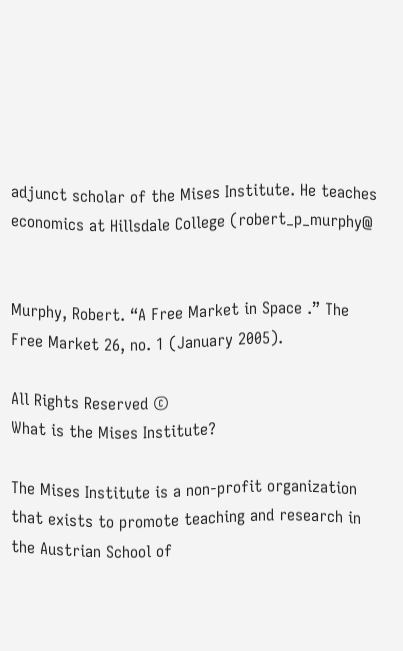adjunct scholar of the Mises Institute. He teaches economics at Hillsdale College (robert_p_murphy@


Murphy, Robert. “A Free Market in Space .” The Free Market 26, no. 1 (January 2005).

All Rights Reserved ©
What is the Mises Institute?

The Mises Institute is a non-profit organization that exists to promote teaching and research in the Austrian School of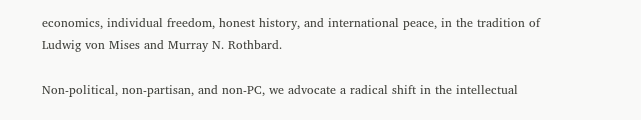economics, individual freedom, honest history, and international peace, in the tradition of Ludwig von Mises and Murray N. Rothbard.

Non-political, non-partisan, and non-PC, we advocate a radical shift in the intellectual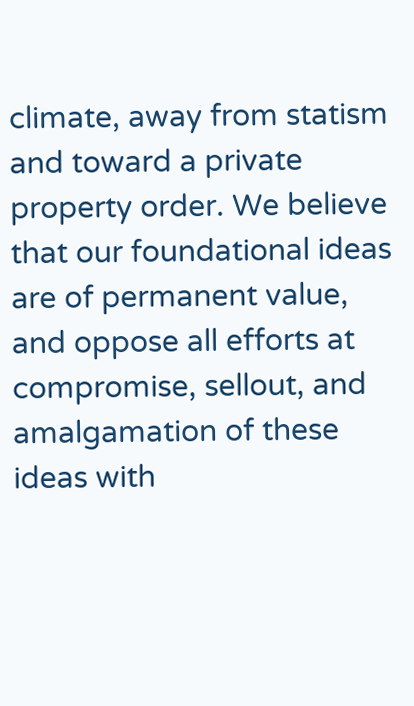climate, away from statism and toward a private property order. We believe that our foundational ideas are of permanent value, and oppose all efforts at compromise, sellout, and amalgamation of these ideas with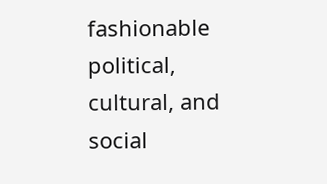fashionable political, cultural, and social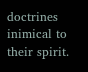doctrines inimical to their spirit.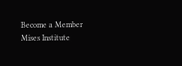Become a Member
Mises Institute